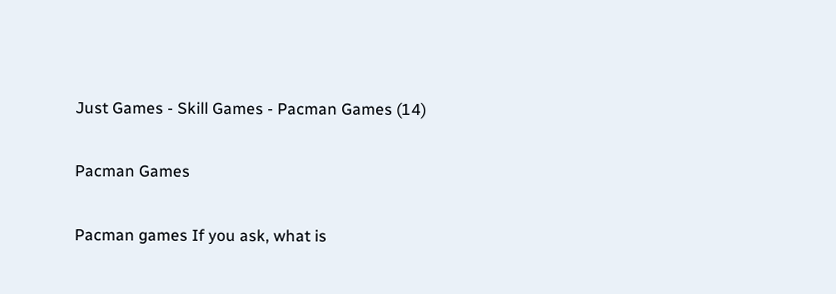Just Games - Skill Games - Pacman Games (14)

Pacman Games

Pacman games If you ask, what is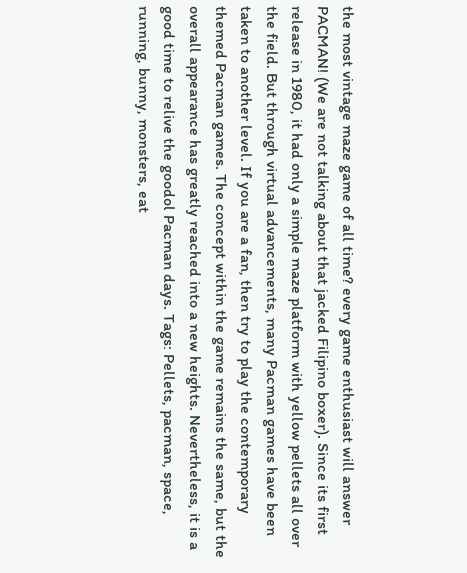the most vintage maze game of all time? every game enthusiast will answer PACMAN! (We are not talking about that jacked Filipino boxer). Since its first release in 1980, it had only a simple maze platform with yellow pellets all over the field. But through virtual advancements, many Pacman games have been taken to another level. If you are a fan, then try to play the contemporary themed Pacman games. The concept within the game remains the same, but the overall appearance has greatly reached into a new heights. Nevertheless, it is a good time to relive the goodol Pacman days. Tags: Pellets, pacman, space, running, bunny, monsters, eat